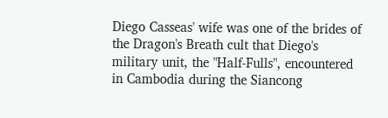Diego Casseas' wife was one of the brides of the Dragon's Breath cult that Diego's military unit, the "Half-Fulls", encountered in Cambodia during the Siancong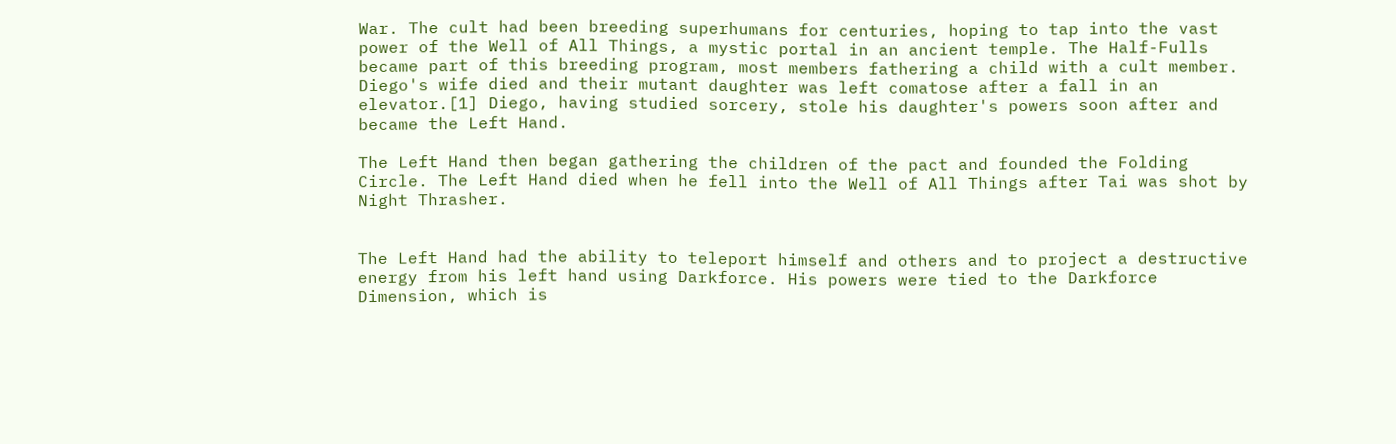War. The cult had been breeding superhumans for centuries, hoping to tap into the vast power of the Well of All Things, a mystic portal in an ancient temple. The Half-Fulls became part of this breeding program, most members fathering a child with a cult member. Diego's wife died and their mutant daughter was left comatose after a fall in an elevator.[1] Diego, having studied sorcery, stole his daughter's powers soon after and became the Left Hand.

The Left Hand then began gathering the children of the pact and founded the Folding Circle. The Left Hand died when he fell into the Well of All Things after Tai was shot by Night Thrasher.


The Left Hand had the ability to teleport himself and others and to project a destructive energy from his left hand using Darkforce. His powers were tied to the Darkforce Dimension, which is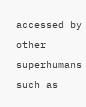accessed by other superhumans such as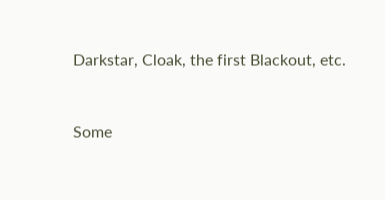Darkstar, Cloak, the first Blackout, etc.


Some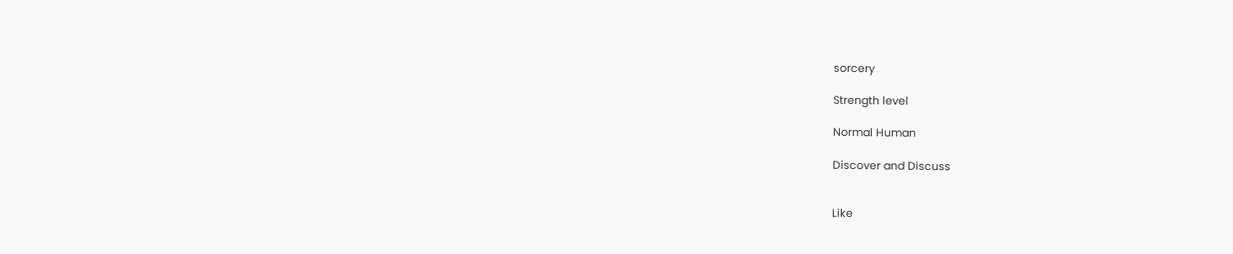sorcery

Strength level

Normal Human

Discover and Discuss


Like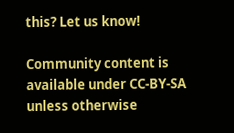this? Let us know!

Community content is available under CC-BY-SA unless otherwise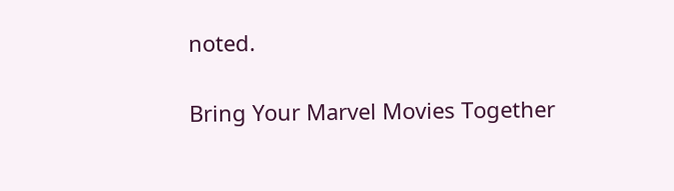noted.

Bring Your Marvel Movies Together